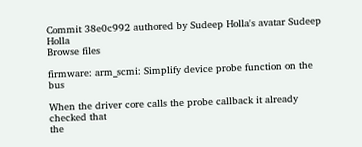Commit 38e0c992 authored by Sudeep Holla's avatar Sudeep Holla
Browse files

firmware: arm_scmi: Simplify device probe function on the bus

When the driver core calls the probe callback it already checked that
the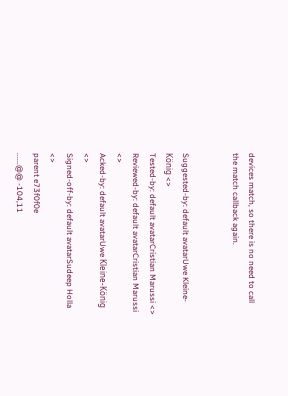devices match, so there is no need to call the match callback again.


Suggested-by: default avatarUwe Kleine-König <>
Tested-by: default avatarCristian Marussi <>
Reviewed-by: default avatarCristian Marussi <>
Acked-by: default avatarUwe Kleine-König <>
Signed-off-by: default avatarSudeep Holla <>
parent e73f0f0e
......@@ -104,11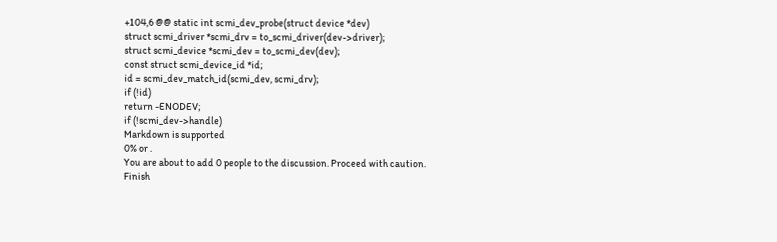+104,6 @@ static int scmi_dev_probe(struct device *dev)
struct scmi_driver *scmi_drv = to_scmi_driver(dev->driver);
struct scmi_device *scmi_dev = to_scmi_dev(dev);
const struct scmi_device_id *id;
id = scmi_dev_match_id(scmi_dev, scmi_drv);
if (!id)
return -ENODEV;
if (!scmi_dev->handle)
Markdown is supported
0% or .
You are about to add 0 people to the discussion. Proceed with caution.
Finish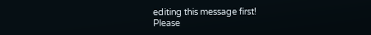editing this message first!
Please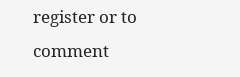register or to comment